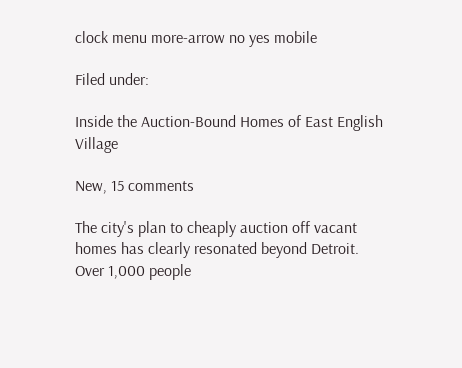clock menu more-arrow no yes mobile

Filed under:

Inside the Auction-Bound Homes of East English Village

New, 15 comments

The city's plan to cheaply auction off vacant homes has clearly resonated beyond Detroit. Over 1,000 people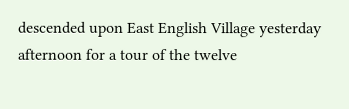descended upon East English Village yesterday afternoon for a tour of the twelve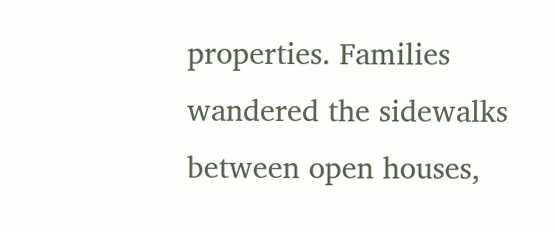properties. Families wandered the sidewalks between open houses,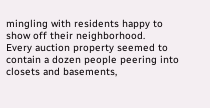mingling with residents happy to show off their neighborhood.
Every auction property seemed to contain a dozen people peering into closets and basements,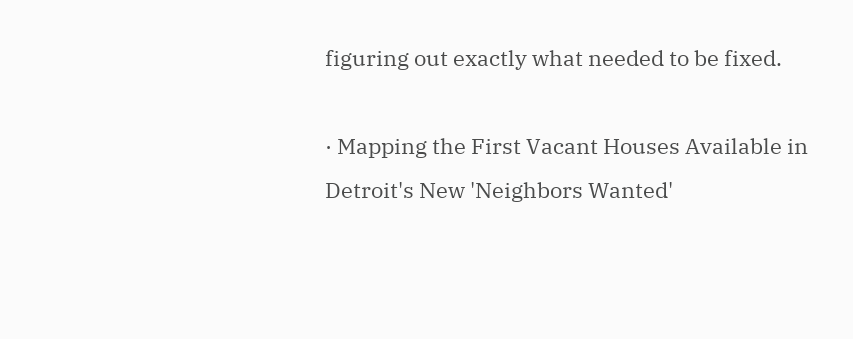figuring out exactly what needed to be fixed.

· Mapping the First Vacant Houses Available in Detroit's New 'Neighbors Wanted'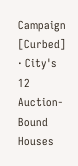Campaign [Curbed]
· City's 12 Auction-Bound Houses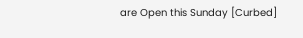are Open this Sunday [Curbed]